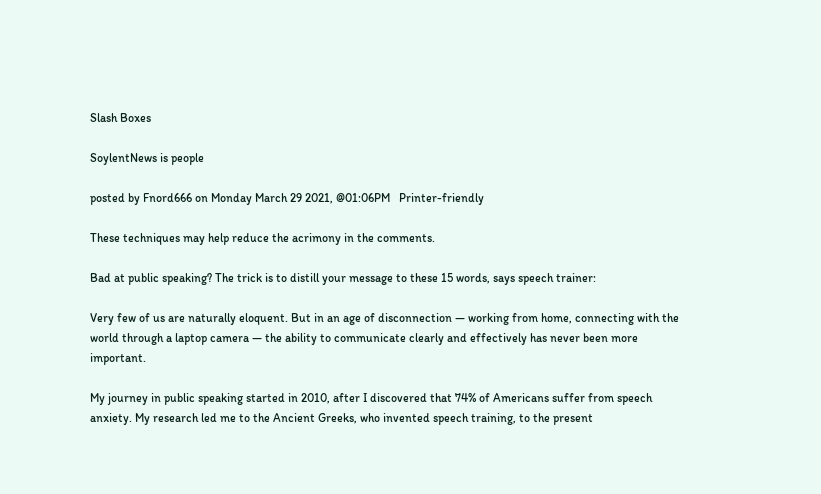Slash Boxes

SoylentNews is people

posted by Fnord666 on Monday March 29 2021, @01:06PM   Printer-friendly

These techniques may help reduce the acrimony in the comments.

Bad at public speaking? The trick is to distill your message to these 15 words, says speech trainer:

Very few of us are naturally eloquent. But in an age of disconnection — working from home, connecting with the world through a laptop camera — the ability to communicate clearly and effectively has never been more important.

My journey in public speaking started in 2010, after I discovered that 74% of Americans suffer from speech anxiety. My research led me to the Ancient Greeks, who invented speech training, to the present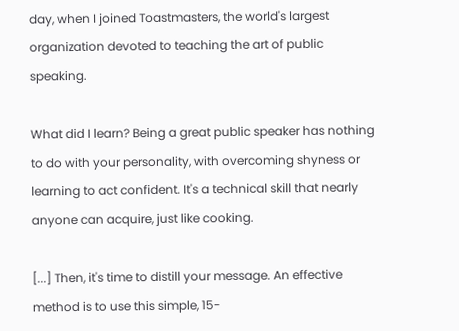day, when I joined Toastmasters, the world's largest organization devoted to teaching the art of public speaking.

What did I learn? Being a great public speaker has nothing to do with your personality, with overcoming shyness or learning to act confident. It's a technical skill that nearly anyone can acquire, just like cooking.

[...] Then, it's time to distill your message. An effective method is to use this simple, 15-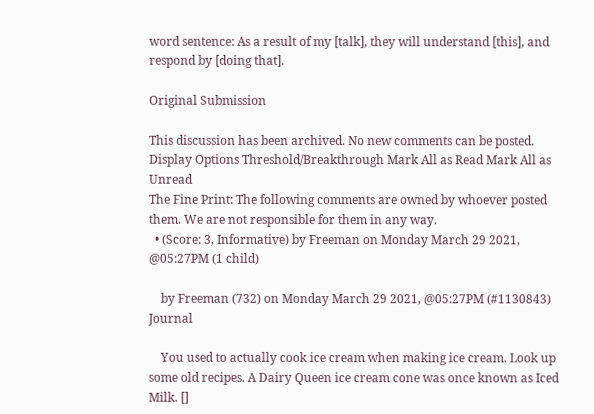word sentence: As a result of my [talk], they will understand [this], and respond by [doing that].

Original Submission

This discussion has been archived. No new comments can be posted.
Display Options Threshold/Breakthrough Mark All as Read Mark All as Unread
The Fine Print: The following comments are owned by whoever posted them. We are not responsible for them in any way.
  • (Score: 3, Informative) by Freeman on Monday March 29 2021, @05:27PM (1 child)

    by Freeman (732) on Monday March 29 2021, @05:27PM (#1130843) Journal

    You used to actually cook ice cream when making ice cream. Look up some old recipes. A Dairy Queen ice cream cone was once known as Iced Milk. []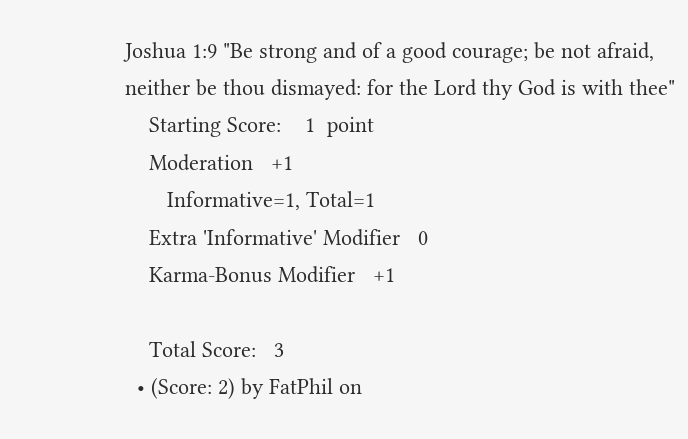Joshua 1:9 "Be strong and of a good courage; be not afraid, neither be thou dismayed: for the Lord thy God is with thee"
    Starting Score:    1  point
    Moderation   +1
       Informative=1, Total=1
    Extra 'Informative' Modifier   0
    Karma-Bonus Modifier   +1

    Total Score:   3
  • (Score: 2) by FatPhil on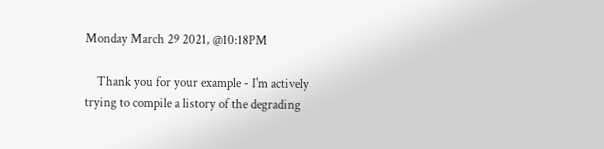Monday March 29 2021, @10:18PM

    Thank you for your example - I'm actively trying to compile a listory of the degrading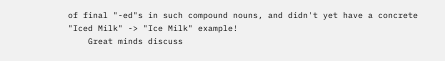of final "-ed"s in such compound nouns, and didn't yet have a concrete "Iced Milk" -> "Ice Milk" example!
    Great minds discuss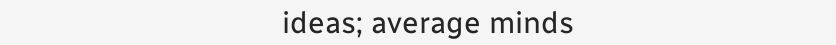ideas; average minds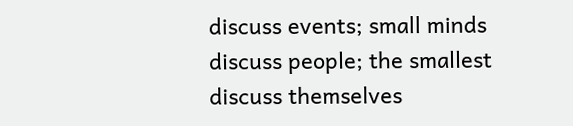discuss events; small minds discuss people; the smallest discuss themselves